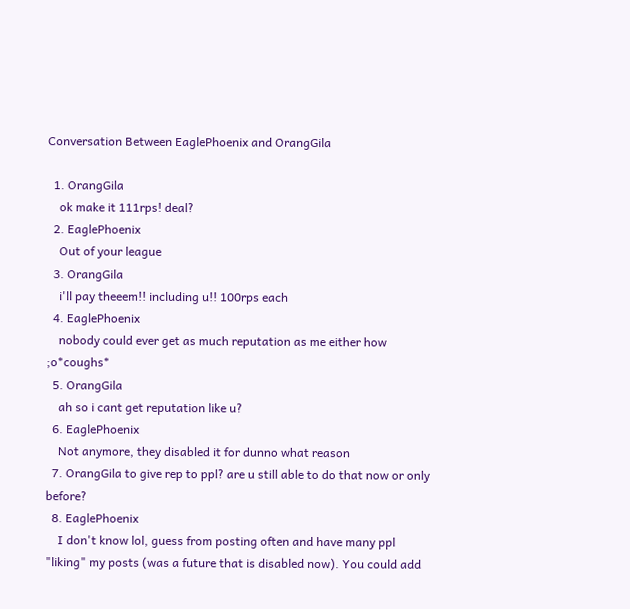Conversation Between EaglePhoenix and OrangGila

  1. OrangGila
    ok make it 111rps! deal?
  2. EaglePhoenix
    Out of your league
  3. OrangGila
    i'll pay theeem!! including u!! 100rps each
  4. EaglePhoenix
    nobody could ever get as much reputation as me either how ;o*coughs*
  5. OrangGila
    ah so i cant get reputation like u?
  6. EaglePhoenix
    Not anymore, they disabled it for dunno what reason
  7. OrangGila to give rep to ppl? are u still able to do that now or only before?
  8. EaglePhoenix
    I don't know lol, guess from posting often and have many ppl "liking" my posts (was a future that is disabled now). You could add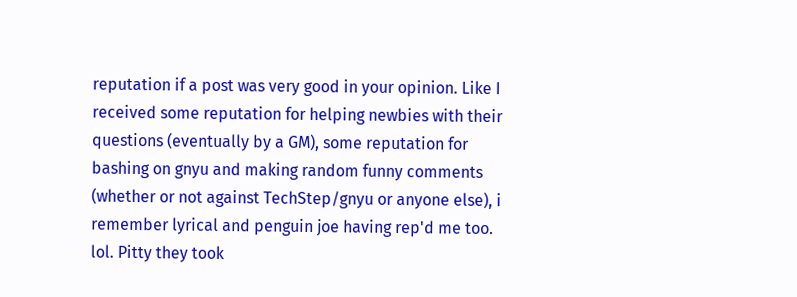reputation if a post was very good in your opinion. Like I received some reputation for helping newbies with their questions (eventually by a GM), some reputation for bashing on gnyu and making random funny comments (whether or not against TechStep/gnyu or anyone else), i remember lyrical and penguin joe having rep'd me too. lol. Pitty they took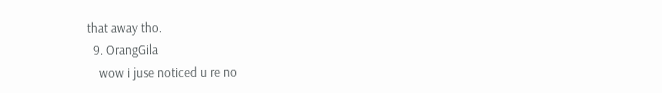that away tho.
  9. OrangGila
    wow i juse noticed u re no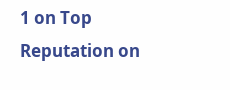1 on Top Reputation on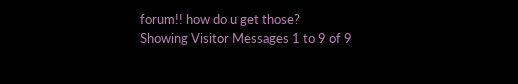forum!! how do u get those?
Showing Visitor Messages 1 to 9 of 9